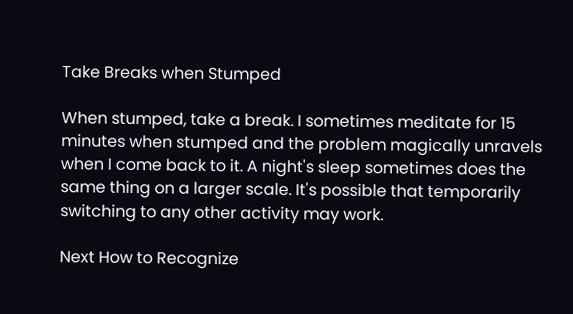Take Breaks when Stumped

When stumped, take a break. I sometimes meditate for 15 minutes when stumped and the problem magically unravels when I come back to it. A night's sleep sometimes does the same thing on a larger scale. It's possible that temporarily switching to any other activity may work.

Next How to Recognize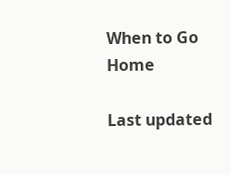When to Go Home

Last updated